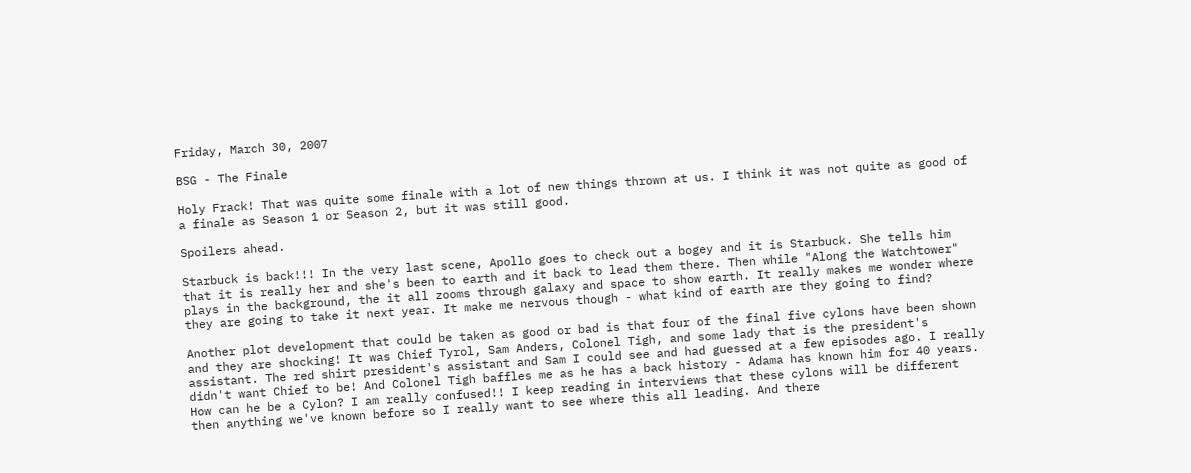Friday, March 30, 2007

BSG - The Finale

Holy Frack! That was quite some finale with a lot of new things thrown at us. I think it was not quite as good of a finale as Season 1 or Season 2, but it was still good.

Spoilers ahead.

Starbuck is back!!! In the very last scene, Apollo goes to check out a bogey and it is Starbuck. She tells him that it is really her and she's been to earth and it back to lead them there. Then while "Along the Watchtower" plays in the background, the it all zooms through galaxy and space to show earth. It really makes me wonder where they are going to take it next year. It make me nervous though - what kind of earth are they going to find?

Another plot development that could be taken as good or bad is that four of the final five cylons have been shown and they are shocking! It was Chief Tyrol, Sam Anders, Colonel Tigh, and some lady that is the president's assistant. The red shirt president's assistant and Sam I could see and had guessed at a few episodes ago. I really didn't want Chief to be! And Colonel Tigh baffles me as he has a back history - Adama has known him for 40 years. How can he be a Cylon? I am really confused!! I keep reading in interviews that these cylons will be different then anything we've known before so I really want to see where this all leading. And there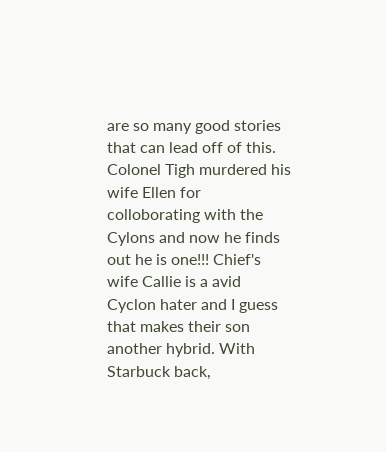are so many good stories that can lead off of this. Colonel Tigh murdered his wife Ellen for colloborating with the Cylons and now he finds out he is one!!! Chief's wife Callie is a avid Cyclon hater and I guess that makes their son another hybrid. With Starbuck back,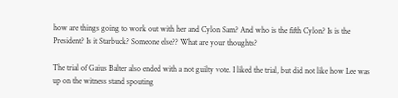how are things going to work out with her and Cylon Sam? And who is the fifth Cylon? Is is the President? Is it Starbuck? Someone else?? What are your thoughts?

The trial of Gaius Balter also ended with a not guilty vote. I liked the trial, but did not like how Lee was up on the witness stand spouting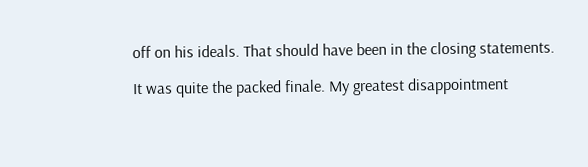off on his ideals. That should have been in the closing statements.

It was quite the packed finale. My greatest disappointment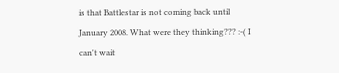is that Battlestar is not coming back until January 2008. What were they thinking??? :-( I can't wait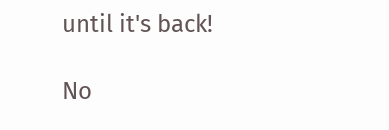until it's back!

No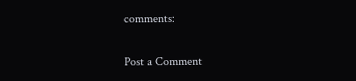comments:

Post a Comment